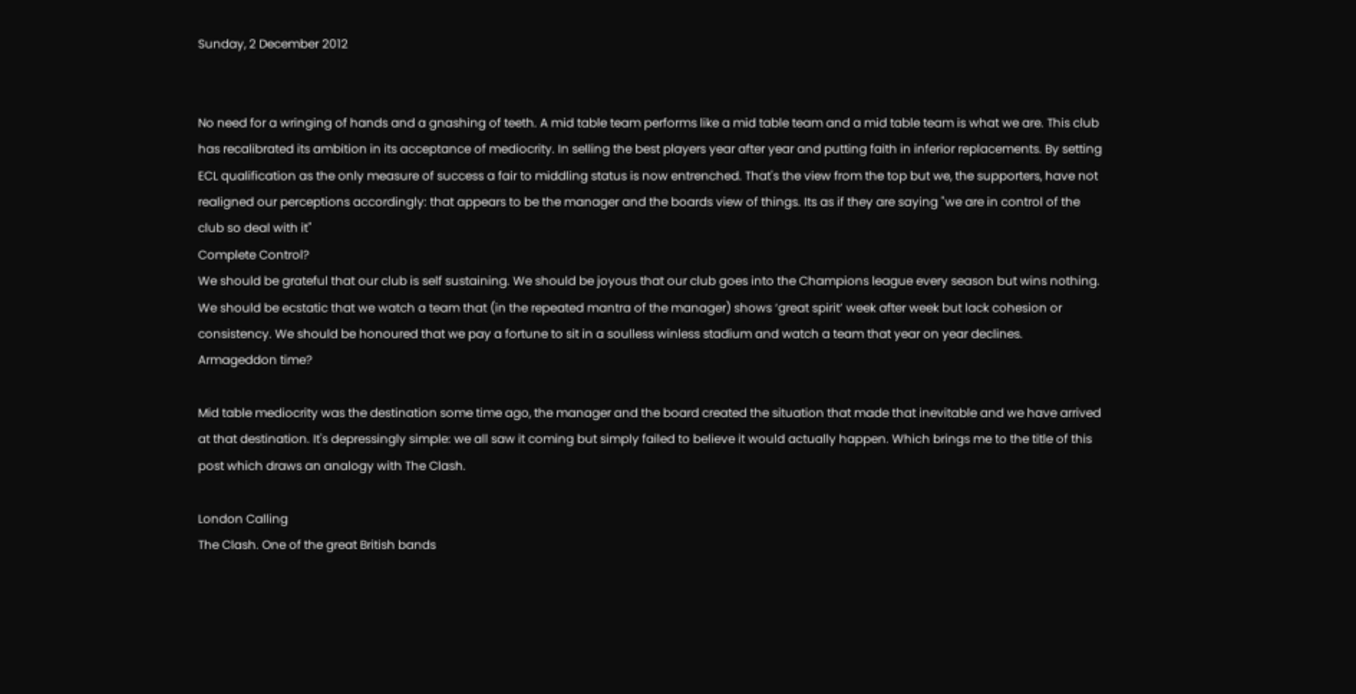Sunday, 2 December 2012


No need for a wringing of hands and a gnashing of teeth. A mid table team performs like a mid table team and a mid table team is what we are. This club has recalibrated its ambition in its acceptance of mediocrity. In selling the best players year after year and putting faith in inferior replacements. By setting ECL qualification as the only measure of success a fair to middling status is now entrenched. That's the view from the top but we, the supporters, have not realigned our perceptions accordingly: that appears to be the manager and the boards view of things. Its as if they are saying "we are in control of the club so deal with it"
Complete Control?
We should be grateful that our club is self sustaining. We should be joyous that our club goes into the Champions league every season but wins nothing. We should be ecstatic that we watch a team that (in the repeated mantra of the manager) shows ‘great spirit’ week after week but lack cohesion or consistency. We should be honoured that we pay a fortune to sit in a soulless winless stadium and watch a team that year on year declines.
Armageddon time?

Mid table mediocrity was the destination some time ago, the manager and the board created the situation that made that inevitable and we have arrived at that destination. It's depressingly simple: we all saw it coming but simply failed to believe it would actually happen. Which brings me to the title of this post which draws an analogy with The Clash.

London Calling
The Clash. One of the great British bands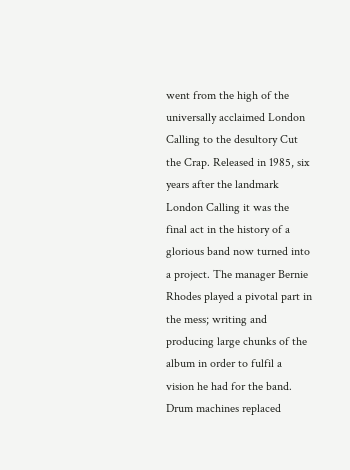went from the high of the universally acclaimed London Calling to the desultory Cut the Crap. Released in 1985, six years after the landmark London Calling it was the final act in the history of a glorious band now turned into a project. The manager Bernie Rhodes played a pivotal part in the mess; writing and producing large chunks of the album in order to fulfil a vision he had for the band. Drum machines replaced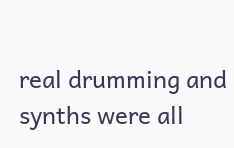real drumming and synths were all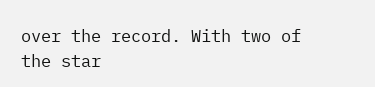over the record. With two of the star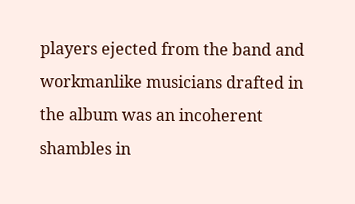players ejected from the band and workmanlike musicians drafted in the album was an incoherent shambles in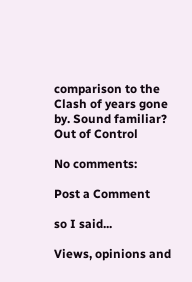comparison to the Clash of years gone by. Sound familiar?
Out of Control

No comments:

Post a Comment

so I said...

Views, opinions and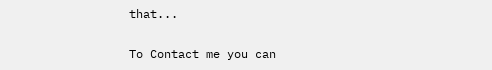that...

To Contact me you can